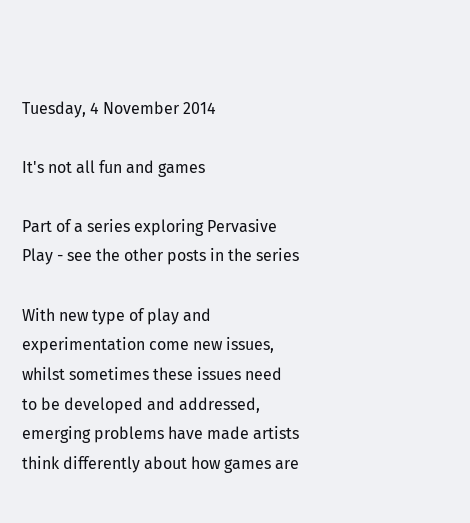Tuesday, 4 November 2014

It's not all fun and games

Part of a series exploring Pervasive Play - see the other posts in the series

With new type of play and experimentation come new issues, whilst sometimes these issues need to be developed and addressed, emerging problems have made artists think differently about how games are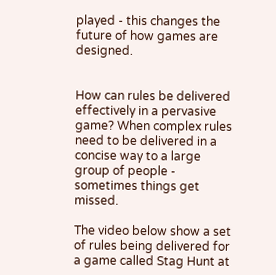played - this changes the future of how games are designed.


How can rules be delivered effectively in a pervasive game? When complex rules need to be delivered in a concise way to a large group of people - sometimes things get missed.

The video below show a set of rules being delivered for a game called Stag Hunt at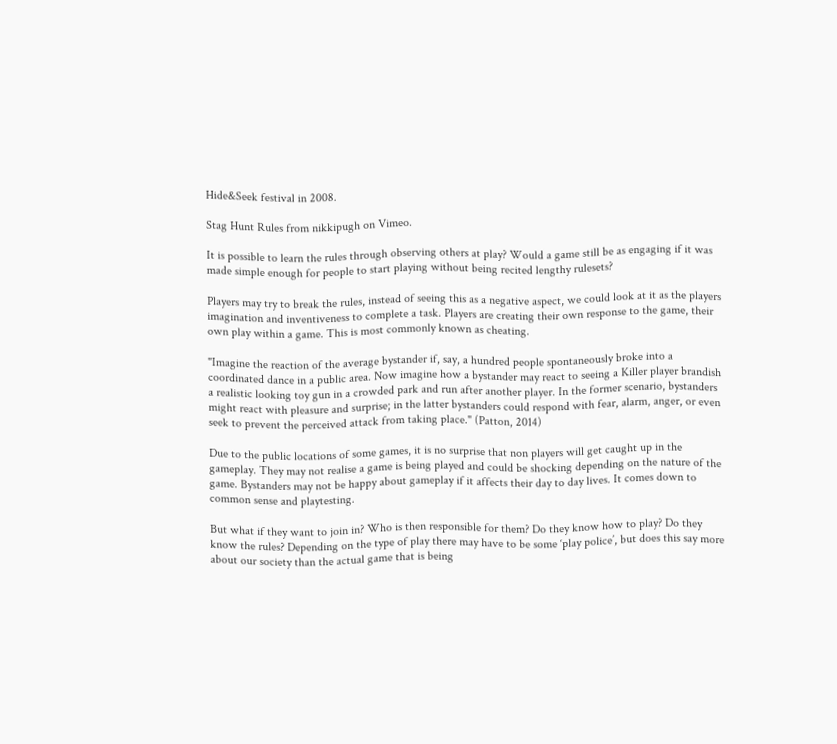Hide&Seek festival in 2008.

Stag Hunt Rules from nikkipugh on Vimeo.

It is possible to learn the rules through observing others at play? Would a game still be as engaging if it was made simple enough for people to start playing without being recited lengthy rulesets?

Players may try to break the rules, instead of seeing this as a negative aspect, we could look at it as the players imagination and inventiveness to complete a task. Players are creating their own response to the game, their own play within a game. This is most commonly known as cheating.

"Imagine the reaction of the average bystander if, say, a hundred people spontaneously broke into a coordinated dance in a public area. Now imagine how a bystander may react to seeing a Killer player brandish a realistic looking toy gun in a crowded park and run after another player. In the former scenario, bystanders might react with pleasure and surprise; in the latter bystanders could respond with fear, alarm, anger, or even seek to prevent the perceived attack from taking place." (Patton, 2014)

Due to the public locations of some games, it is no surprise that non players will get caught up in the gameplay. They may not realise a game is being played and could be shocking depending on the nature of the game. Bystanders may not be happy about gameplay if it affects their day to day lives. It comes down to common sense and playtesting.

But what if they want to join in? Who is then responsible for them? Do they know how to play? Do they know the rules? Depending on the type of play there may have to be some ‘play police’, but does this say more about our society than the actual game that is being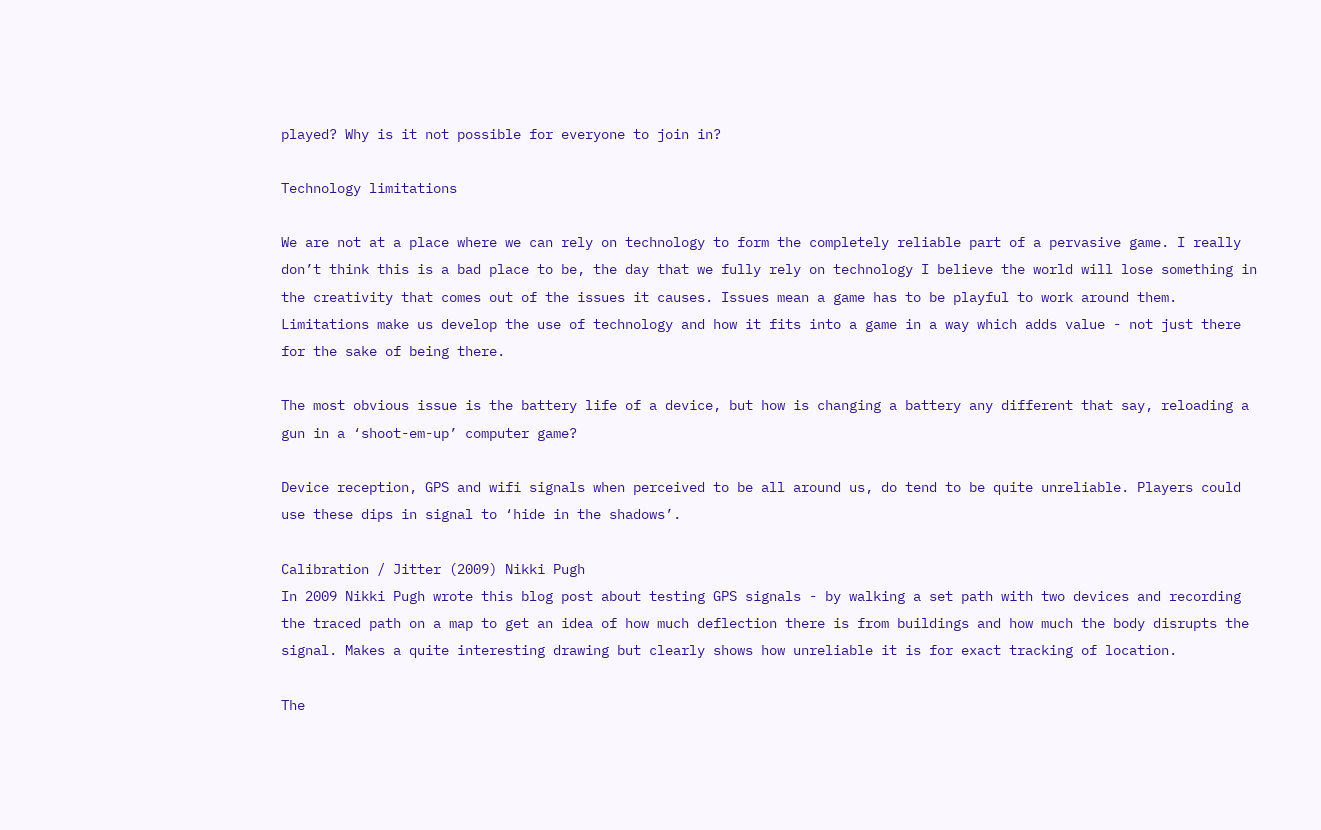played? Why is it not possible for everyone to join in?

Technology limitations

We are not at a place where we can rely on technology to form the completely reliable part of a pervasive game. I really don’t think this is a bad place to be, the day that we fully rely on technology I believe the world will lose something in the creativity that comes out of the issues it causes. Issues mean a game has to be playful to work around them. Limitations make us develop the use of technology and how it fits into a game in a way which adds value - not just there for the sake of being there.

The most obvious issue is the battery life of a device, but how is changing a battery any different that say, reloading a gun in a ‘shoot-em-up’ computer game?

Device reception, GPS and wifi signals when perceived to be all around us, do tend to be quite unreliable. Players could use these dips in signal to ‘hide in the shadows’.

Calibration / Jitter (2009) Nikki Pugh
In 2009 Nikki Pugh wrote this blog post about testing GPS signals - by walking a set path with two devices and recording the traced path on a map to get an idea of how much deflection there is from buildings and how much the body disrupts the signal. Makes a quite interesting drawing but clearly shows how unreliable it is for exact tracking of location.

The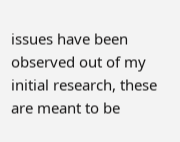issues have been observed out of my initial research, these are meant to be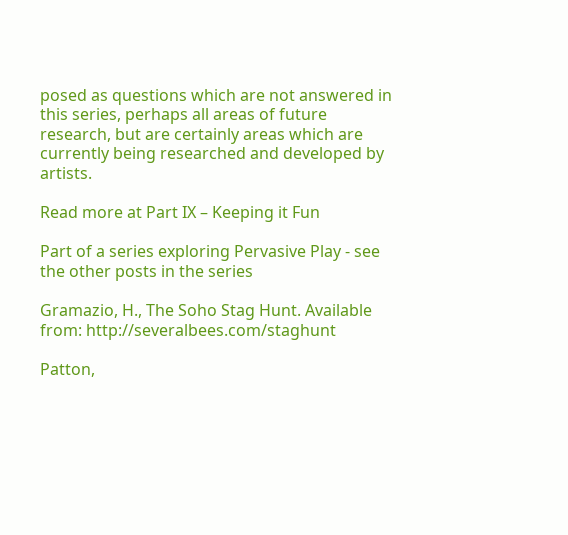posed as questions which are not answered in this series, perhaps all areas of future research, but are certainly areas which are currently being researched and developed by artists.

Read more at Part IX – Keeping it Fun

Part of a series exploring Pervasive Play - see the other posts in the series

Gramazio, H., The Soho Stag Hunt. Available from: http://severalbees.com/staghunt

Patton,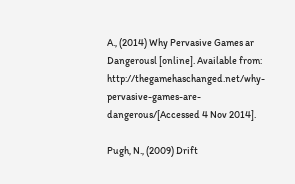A., (2014) Why Pervasive Games ar Dangerousl [online]. Available from: http://thegamehaschanged.net/why-pervasive-games-are-dangerous/[Accessed 4 Nov 2014].

Pugh, N., (2009) Drift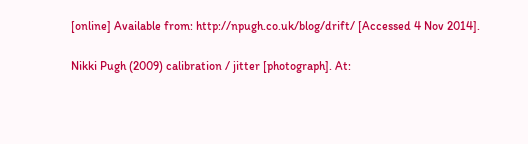[online] Available from: http://npugh.co.uk/blog/drift/ [Accessed 4 Nov 2014].

Nikki Pugh (2009) calibration / jitter [photograph]. At: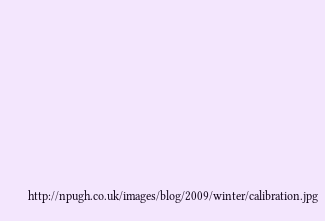http://npugh.co.uk/images/blog/2009/winter/calibration.jpg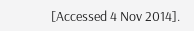[Accessed 4 Nov 2014].